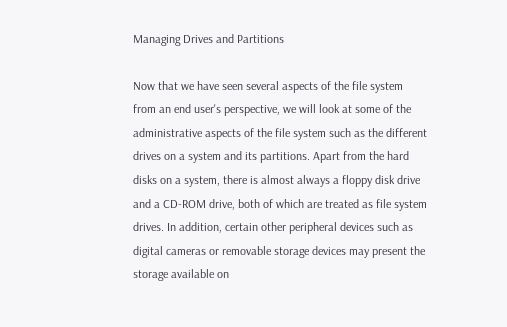Managing Drives and Partitions

Now that we have seen several aspects of the file system from an end user's perspective, we will look at some of the administrative aspects of the file system such as the different drives on a system and its partitions. Apart from the hard disks on a system, there is almost always a floppy disk drive and a CD-ROM drive, both of which are treated as file system drives. In addition, certain other peripheral devices such as digital cameras or removable storage devices may present the storage available on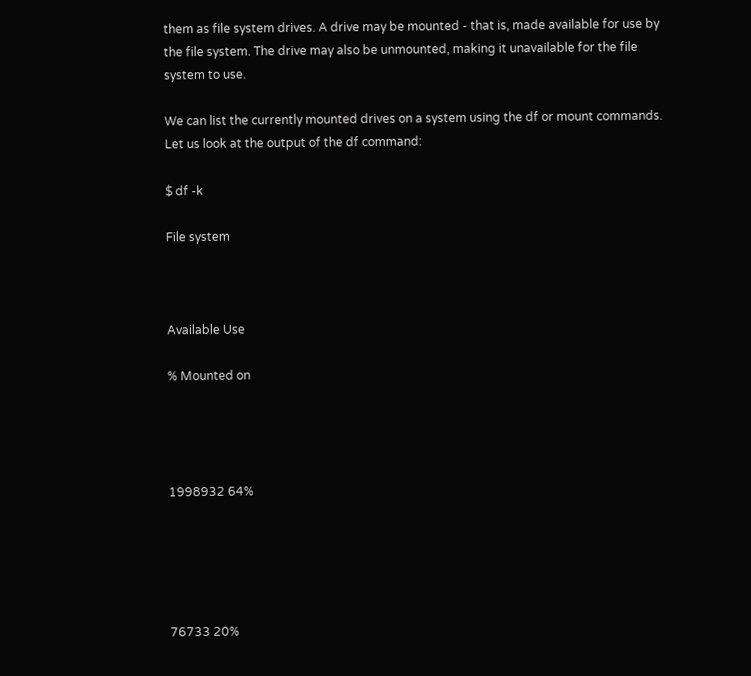them as file system drives. A drive may be mounted - that is, made available for use by the file system. The drive may also be unmounted, making it unavailable for the file system to use.

We can list the currently mounted drives on a system using the df or mount commands. Let us look at the output of the df command:

$ df -k

File system



Available Use

% Mounted on




1998932 64%





76733 20%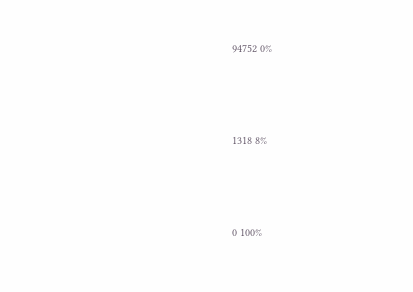94752 0%





1318 8%





0 100%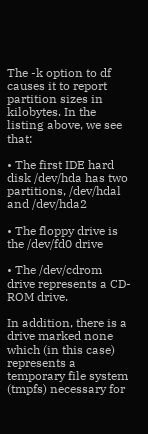The -k option to df causes it to report partition sizes in kilobytes. In the listing above, we see that:

• The first IDE hard disk /dev/hda has two partitions, /dev/hdal and /dev/hda2

• The floppy drive is the /dev/fd0 drive

• The /dev/cdrom drive represents a CD-ROM drive.

In addition, there is a drive marked none which (in this case) represents a temporary file system (tmpfs) necessary for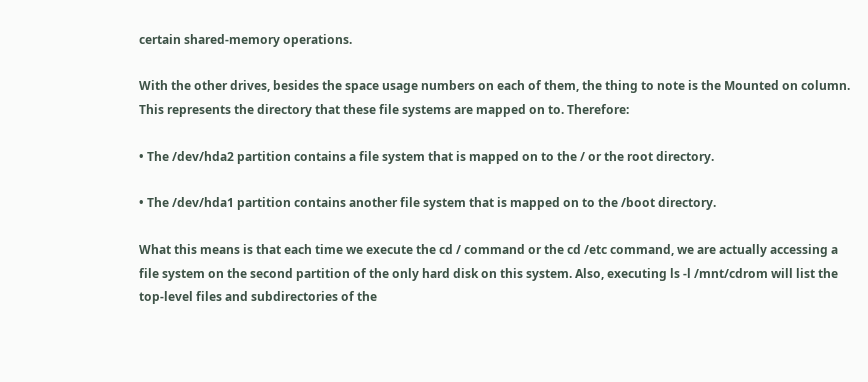certain shared-memory operations.

With the other drives, besides the space usage numbers on each of them, the thing to note is the Mounted on column. This represents the directory that these file systems are mapped on to. Therefore:

• The /dev/hda2 partition contains a file system that is mapped on to the / or the root directory.

• The /dev/hda1 partition contains another file system that is mapped on to the /boot directory.

What this means is that each time we execute the cd / command or the cd /etc command, we are actually accessing a file system on the second partition of the only hard disk on this system. Also, executing ls -l /mnt/cdrom will list the top-level files and subdirectories of the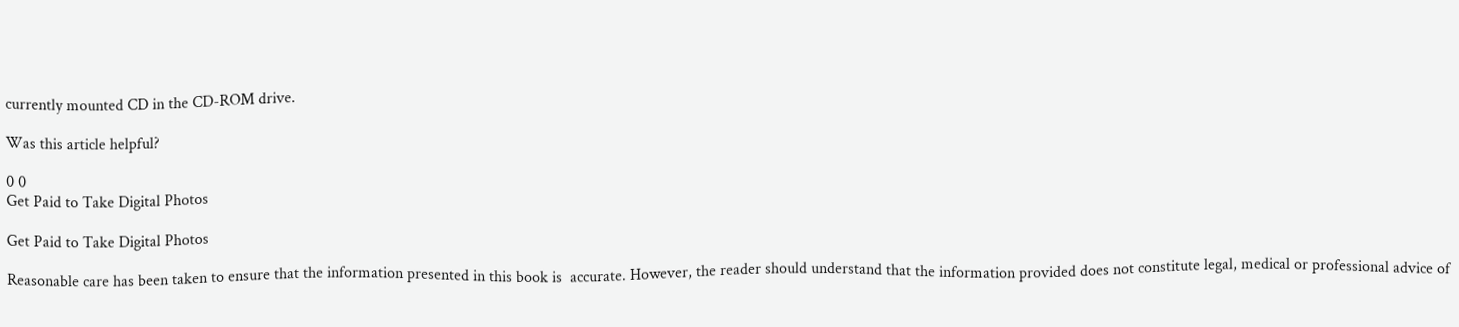currently mounted CD in the CD-ROM drive.

Was this article helpful?

0 0
Get Paid to Take Digital Photos

Get Paid to Take Digital Photos

Reasonable care has been taken to ensure that the information presented in this book is  accurate. However, the reader should understand that the information provided does not constitute legal, medical or professional advice of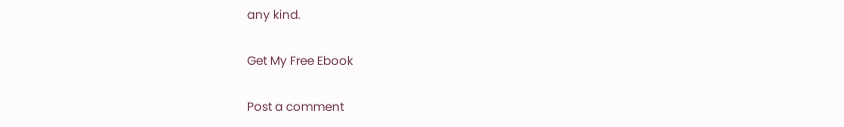any kind.

Get My Free Ebook

Post a comment